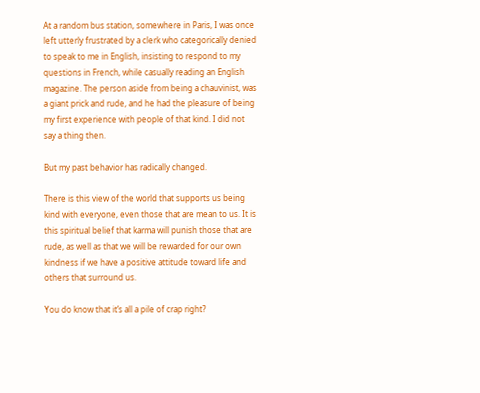At a random bus station, somewhere in Paris, I was once left utterly frustrated by a clerk who categorically denied to speak to me in English, insisting to respond to my questions in French, while casually reading an English magazine. The person aside from being a chauvinist, was a giant prick and rude, and he had the pleasure of being my first experience with people of that kind. I did not say a thing then.

But my past behavior has radically changed.

There is this view of the world that supports us being kind with everyone, even those that are mean to us. It is this spiritual belief that karma will punish those that are rude, as well as that we will be rewarded for our own kindness if we have a positive attitude toward life and others that surround us.

You do know that it’s all a pile of crap right?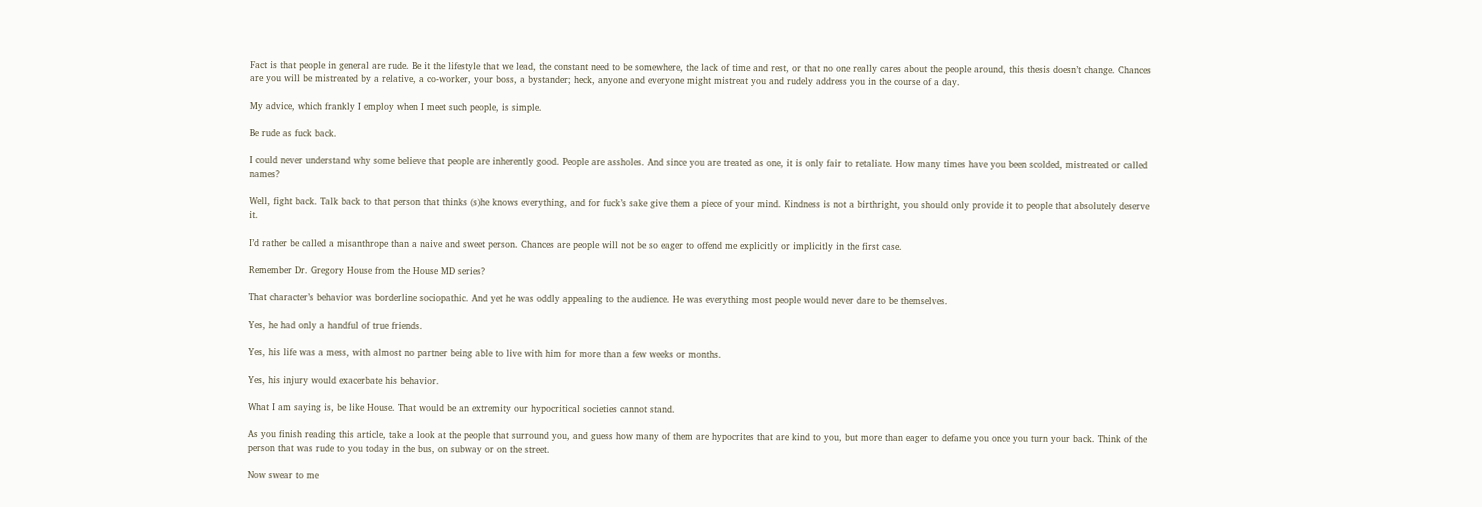Fact is that people in general are rude. Be it the lifestyle that we lead, the constant need to be somewhere, the lack of time and rest, or that no one really cares about the people around, this thesis doesn’t change. Chances are you will be mistreated by a relative, a co-worker, your boss, a bystander; heck, anyone and everyone might mistreat you and rudely address you in the course of a day.

My advice, which frankly I employ when I meet such people, is simple.

Be rude as fuck back.

I could never understand why some believe that people are inherently good. People are assholes. And since you are treated as one, it is only fair to retaliate. How many times have you been scolded, mistreated or called names?

Well, fight back. Talk back to that person that thinks (s)he knows everything, and for fuck’s sake give them a piece of your mind. Kindness is not a birthright, you should only provide it to people that absolutely deserve it.

I’d rather be called a misanthrope than a naive and sweet person. Chances are people will not be so eager to offend me explicitly or implicitly in the first case.

Remember Dr. Gregory House from the House MD series?

That character’s behavior was borderline sociopathic. And yet he was oddly appealing to the audience. He was everything most people would never dare to be themselves.

Yes, he had only a handful of true friends.

Yes, his life was a mess, with almost no partner being able to live with him for more than a few weeks or months.

Yes, his injury would exacerbate his behavior.

What I am saying is, be like House. That would be an extremity our hypocritical societies cannot stand.

As you finish reading this article, take a look at the people that surround you, and guess how many of them are hypocrites that are kind to you, but more than eager to defame you once you turn your back. Think of the person that was rude to you today in the bus, on subway or on the street.

Now swear to me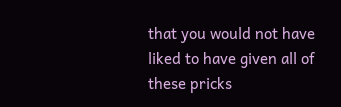that you would not have liked to have given all of these pricks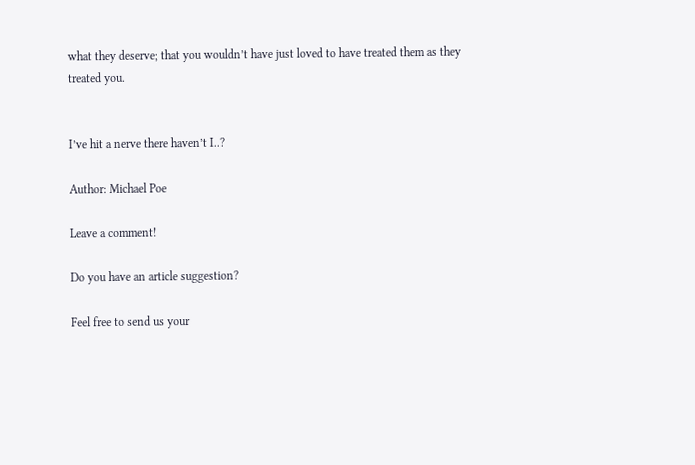what they deserve; that you wouldn’t have just loved to have treated them as they treated you.


I’ve hit a nerve there haven’t I..?

Author: Michael Poe

Leave a comment!

Do you have an article suggestion?

Feel free to send us your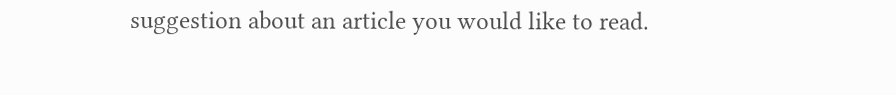suggestion about an article you would like to read.